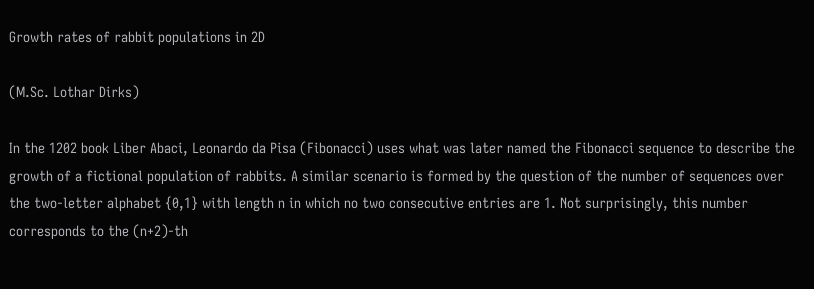Growth rates of rabbit populations in 2D

(M.Sc. Lothar Dirks)

In the 1202 book Liber Abaci, Leonardo da Pisa (Fibonacci) uses what was later named the Fibonacci sequence to describe the growth of a fictional population of rabbits. A similar scenario is formed by the question of the number of sequences over the two-letter alphabet {0,1} with length n in which no two consecutive entries are 1. Not surprisingly, this number corresponds to the (n+2)-th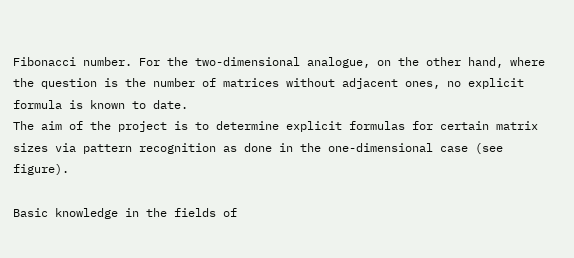Fibonacci number. For the two-dimensional analogue, on the other hand, where the question is the number of matrices without adjacent ones, no explicit formula is known to date.
The aim of the project is to determine explicit formulas for certain matrix sizes via pattern recognition as done in the one-dimensional case (see figure).

Basic knowledge in the fields of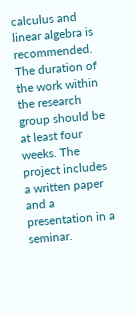calculus and linear algebra is recommended. The duration of the work within the research group should be at least four weeks. The project includes a written paper and a presentation in a seminar.